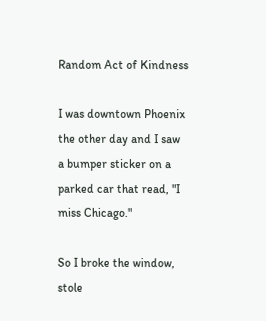Random Act of Kindness

I was downtown Phoenix the other day and I saw a bumper sticker on a parked car that read, "I miss Chicago."

So I broke the window, stole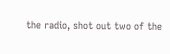the radio, shot out two of the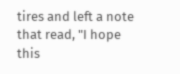tires and left a note that read, "I hope this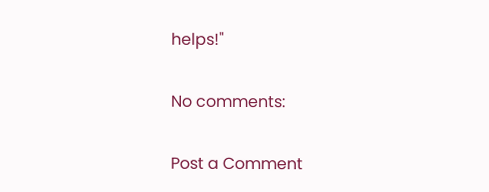helps!"

No comments:

Post a Comment